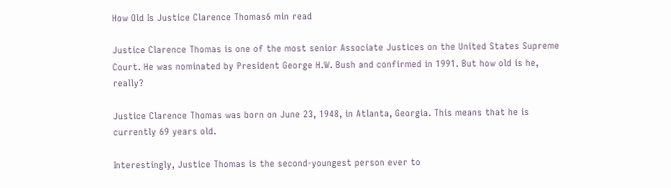How Old Is Justice Clarence Thomas6 min read

Justice Clarence Thomas is one of the most senior Associate Justices on the United States Supreme Court. He was nominated by President George H.W. Bush and confirmed in 1991. But how old is he, really?

Justice Clarence Thomas was born on June 23, 1948, in Atlanta, Georgia. This means that he is currently 69 years old.

Interestingly, Justice Thomas is the second-youngest person ever to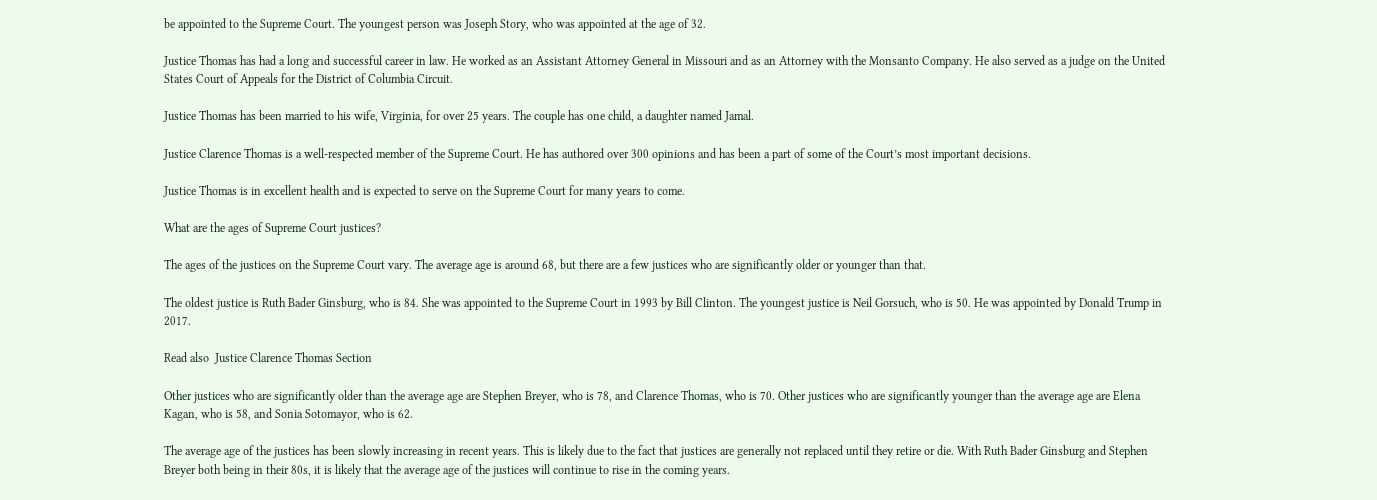be appointed to the Supreme Court. The youngest person was Joseph Story, who was appointed at the age of 32.

Justice Thomas has had a long and successful career in law. He worked as an Assistant Attorney General in Missouri and as an Attorney with the Monsanto Company. He also served as a judge on the United States Court of Appeals for the District of Columbia Circuit.

Justice Thomas has been married to his wife, Virginia, for over 25 years. The couple has one child, a daughter named Jamal.

Justice Clarence Thomas is a well-respected member of the Supreme Court. He has authored over 300 opinions and has been a part of some of the Court’s most important decisions.

Justice Thomas is in excellent health and is expected to serve on the Supreme Court for many years to come.

What are the ages of Supreme Court justices?

The ages of the justices on the Supreme Court vary. The average age is around 68, but there are a few justices who are significantly older or younger than that.

The oldest justice is Ruth Bader Ginsburg, who is 84. She was appointed to the Supreme Court in 1993 by Bill Clinton. The youngest justice is Neil Gorsuch, who is 50. He was appointed by Donald Trump in 2017.

Read also  Justice Clarence Thomas Section

Other justices who are significantly older than the average age are Stephen Breyer, who is 78, and Clarence Thomas, who is 70. Other justices who are significantly younger than the average age are Elena Kagan, who is 58, and Sonia Sotomayor, who is 62.

The average age of the justices has been slowly increasing in recent years. This is likely due to the fact that justices are generally not replaced until they retire or die. With Ruth Bader Ginsburg and Stephen Breyer both being in their 80s, it is likely that the average age of the justices will continue to rise in the coming years.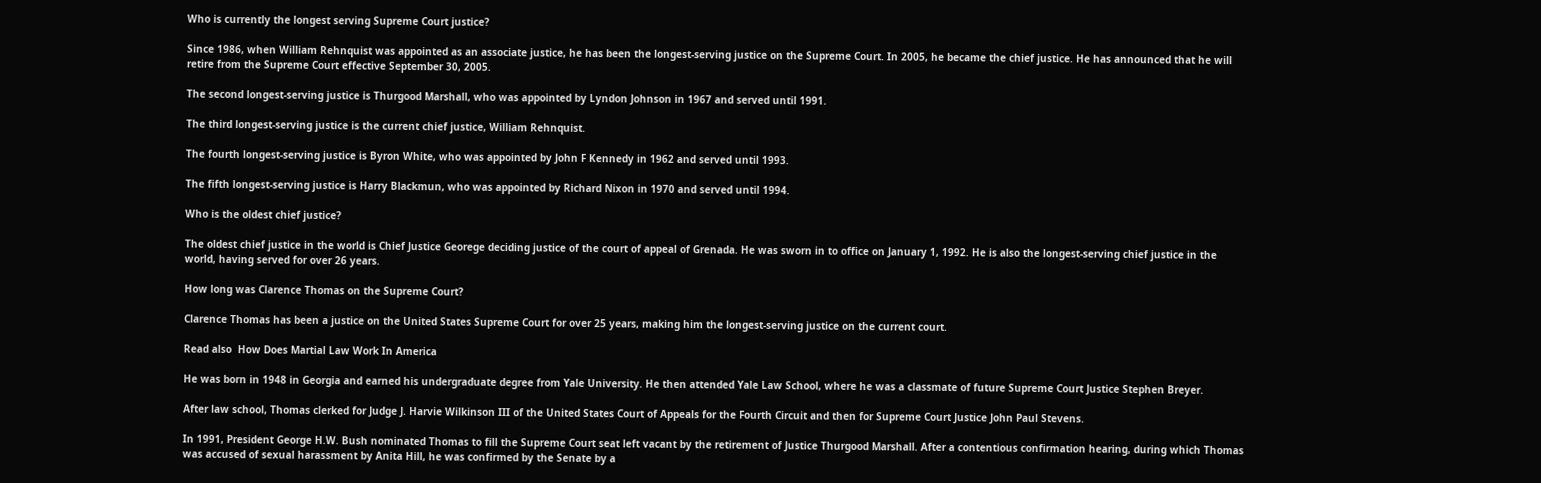Who is currently the longest serving Supreme Court justice?

Since 1986, when William Rehnquist was appointed as an associate justice, he has been the longest-serving justice on the Supreme Court. In 2005, he became the chief justice. He has announced that he will retire from the Supreme Court effective September 30, 2005.

The second longest-serving justice is Thurgood Marshall, who was appointed by Lyndon Johnson in 1967 and served until 1991.

The third longest-serving justice is the current chief justice, William Rehnquist.

The fourth longest-serving justice is Byron White, who was appointed by John F Kennedy in 1962 and served until 1993.

The fifth longest-serving justice is Harry Blackmun, who was appointed by Richard Nixon in 1970 and served until 1994.

Who is the oldest chief justice?

The oldest chief justice in the world is Chief Justice Georege deciding justice of the court of appeal of Grenada. He was sworn in to office on January 1, 1992. He is also the longest-serving chief justice in the world, having served for over 26 years.

How long was Clarence Thomas on the Supreme Court?

Clarence Thomas has been a justice on the United States Supreme Court for over 25 years, making him the longest-serving justice on the current court.

Read also  How Does Martial Law Work In America

He was born in 1948 in Georgia and earned his undergraduate degree from Yale University. He then attended Yale Law School, where he was a classmate of future Supreme Court Justice Stephen Breyer.

After law school, Thomas clerked for Judge J. Harvie Wilkinson III of the United States Court of Appeals for the Fourth Circuit and then for Supreme Court Justice John Paul Stevens.

In 1991, President George H.W. Bush nominated Thomas to fill the Supreme Court seat left vacant by the retirement of Justice Thurgood Marshall. After a contentious confirmation hearing, during which Thomas was accused of sexual harassment by Anita Hill, he was confirmed by the Senate by a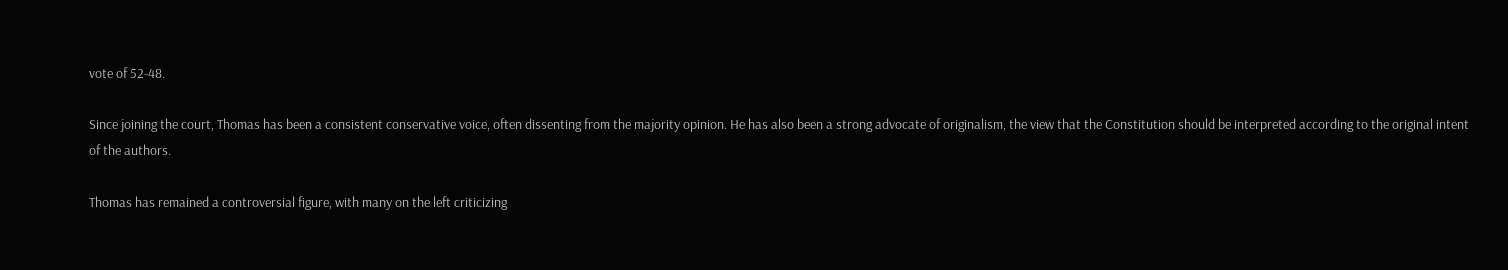vote of 52-48.

Since joining the court, Thomas has been a consistent conservative voice, often dissenting from the majority opinion. He has also been a strong advocate of originalism, the view that the Constitution should be interpreted according to the original intent of the authors.

Thomas has remained a controversial figure, with many on the left criticizing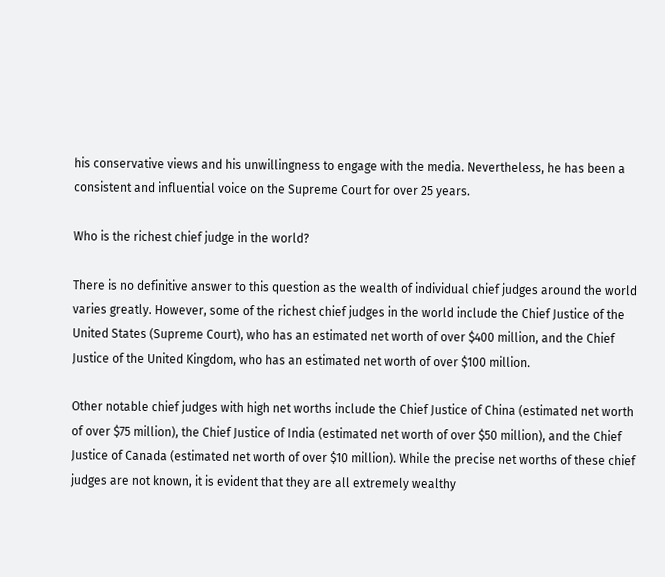his conservative views and his unwillingness to engage with the media. Nevertheless, he has been a consistent and influential voice on the Supreme Court for over 25 years.

Who is the richest chief judge in the world?

There is no definitive answer to this question as the wealth of individual chief judges around the world varies greatly. However, some of the richest chief judges in the world include the Chief Justice of the United States (Supreme Court), who has an estimated net worth of over $400 million, and the Chief Justice of the United Kingdom, who has an estimated net worth of over $100 million.

Other notable chief judges with high net worths include the Chief Justice of China (estimated net worth of over $75 million), the Chief Justice of India (estimated net worth of over $50 million), and the Chief Justice of Canada (estimated net worth of over $10 million). While the precise net worths of these chief judges are not known, it is evident that they are all extremely wealthy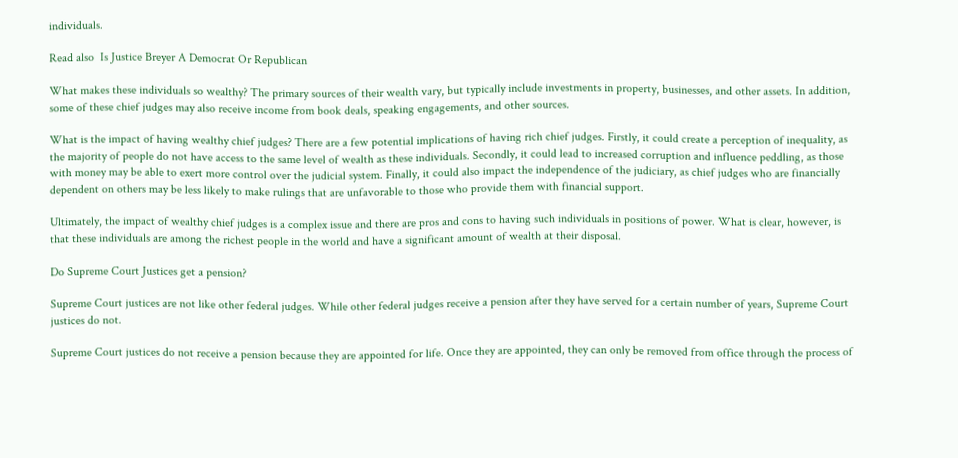individuals.

Read also  Is Justice Breyer A Democrat Or Republican

What makes these individuals so wealthy? The primary sources of their wealth vary, but typically include investments in property, businesses, and other assets. In addition, some of these chief judges may also receive income from book deals, speaking engagements, and other sources.

What is the impact of having wealthy chief judges? There are a few potential implications of having rich chief judges. Firstly, it could create a perception of inequality, as the majority of people do not have access to the same level of wealth as these individuals. Secondly, it could lead to increased corruption and influence peddling, as those with money may be able to exert more control over the judicial system. Finally, it could also impact the independence of the judiciary, as chief judges who are financially dependent on others may be less likely to make rulings that are unfavorable to those who provide them with financial support.

Ultimately, the impact of wealthy chief judges is a complex issue and there are pros and cons to having such individuals in positions of power. What is clear, however, is that these individuals are among the richest people in the world and have a significant amount of wealth at their disposal.

Do Supreme Court Justices get a pension?

Supreme Court justices are not like other federal judges. While other federal judges receive a pension after they have served for a certain number of years, Supreme Court justices do not.

Supreme Court justices do not receive a pension because they are appointed for life. Once they are appointed, they can only be removed from office through the process of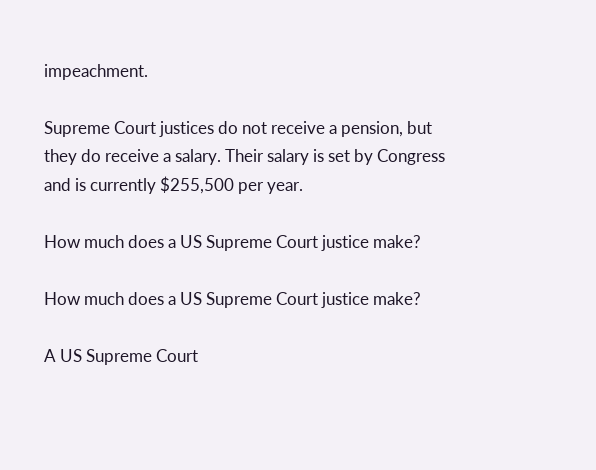impeachment.

Supreme Court justices do not receive a pension, but they do receive a salary. Their salary is set by Congress and is currently $255,500 per year.

How much does a US Supreme Court justice make?

How much does a US Supreme Court justice make?

A US Supreme Court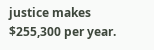justice makes $255,300 per year.